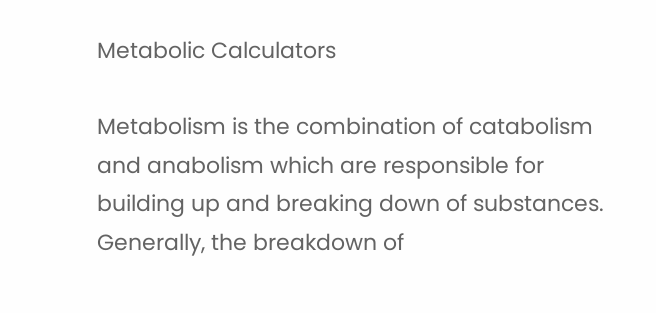Metabolic Calculators

Metabolism is the combination of catabolism and anabolism which are responsible for building up and breaking down of substances. Generally, the breakdown of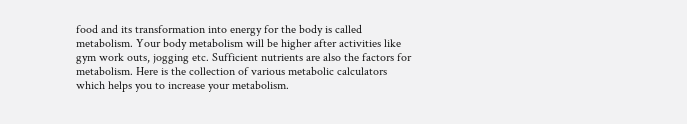food and its transformation into energy for the body is called metabolism. Your body metabolism will be higher after activities like gym work outs, jogging etc. Sufficient nutrients are also the factors for metabolism. Here is the collection of various metabolic calculators which helps you to increase your metabolism.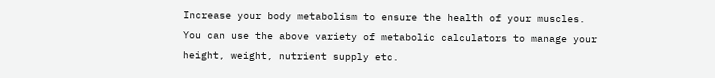Increase your body metabolism to ensure the health of your muscles. You can use the above variety of metabolic calculators to manage your height, weight, nutrient supply etc.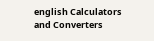english Calculators and Converters